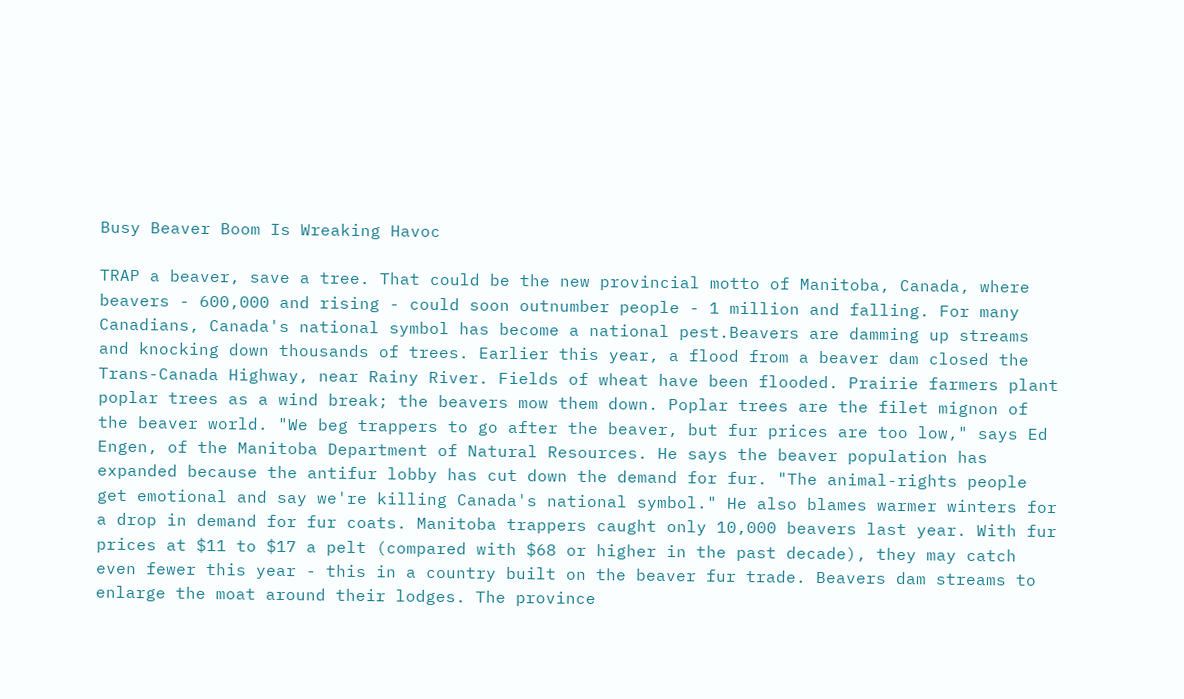Busy Beaver Boom Is Wreaking Havoc

TRAP a beaver, save a tree. That could be the new provincial motto of Manitoba, Canada, where beavers - 600,000 and rising - could soon outnumber people - 1 million and falling. For many Canadians, Canada's national symbol has become a national pest.Beavers are damming up streams and knocking down thousands of trees. Earlier this year, a flood from a beaver dam closed the Trans-Canada Highway, near Rainy River. Fields of wheat have been flooded. Prairie farmers plant poplar trees as a wind break; the beavers mow them down. Poplar trees are the filet mignon of the beaver world. "We beg trappers to go after the beaver, but fur prices are too low," says Ed Engen, of the Manitoba Department of Natural Resources. He says the beaver population has expanded because the antifur lobby has cut down the demand for fur. "The animal-rights people get emotional and say we're killing Canada's national symbol." He also blames warmer winters for a drop in demand for fur coats. Manitoba trappers caught only 10,000 beavers last year. With fur prices at $11 to $17 a pelt (compared with $68 or higher in the past decade), they may catch even fewer this year - this in a country built on the beaver fur trade. Beavers dam streams to enlarge the moat around their lodges. The province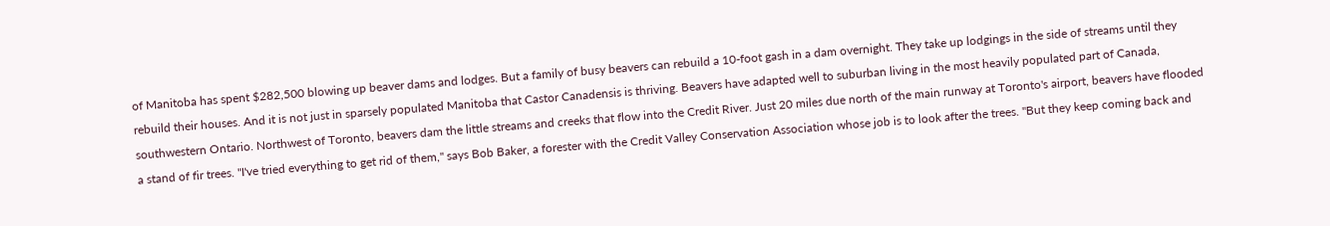of Manitoba has spent $282,500 blowing up beaver dams and lodges. But a family of busy beavers can rebuild a 10-foot gash in a dam overnight. They take up lodgings in the side of streams until they rebuild their houses. And it is not just in sparsely populated Manitoba that Castor Canadensis is thriving. Beavers have adapted well to suburban living in the most heavily populated part of Canada, southwestern Ontario. Northwest of Toronto, beavers dam the little streams and creeks that flow into the Credit River. Just 20 miles due north of the main runway at Toronto's airport, beavers have flooded a stand of fir trees. "I've tried everything to get rid of them," says Bob Baker, a forester with the Credit Valley Conservation Association whose job is to look after the trees. "But they keep coming back and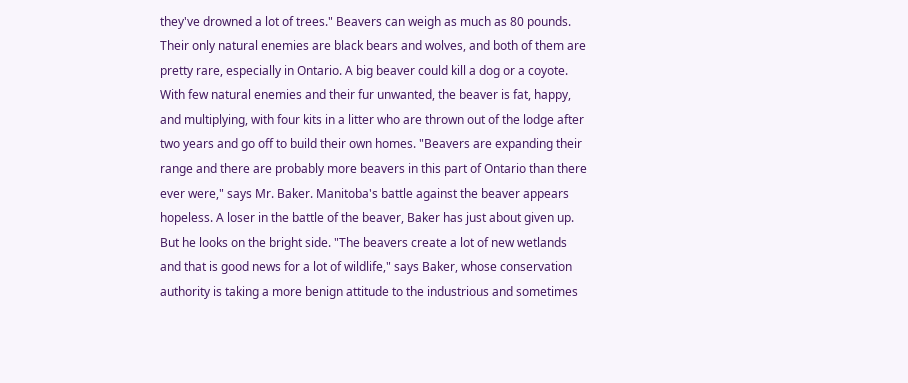they've drowned a lot of trees." Beavers can weigh as much as 80 pounds. Their only natural enemies are black bears and wolves, and both of them are pretty rare, especially in Ontario. A big beaver could kill a dog or a coyote. With few natural enemies and their fur unwanted, the beaver is fat, happy, and multiplying, with four kits in a litter who are thrown out of the lodge after two years and go off to build their own homes. "Beavers are expanding their range and there are probably more beavers in this part of Ontario than there ever were," says Mr. Baker. Manitoba's battle against the beaver appears hopeless. A loser in the battle of the beaver, Baker has just about given up. But he looks on the bright side. "The beavers create a lot of new wetlands and that is good news for a lot of wildlife," says Baker, whose conservation authority is taking a more benign attitude to the industrious and sometimes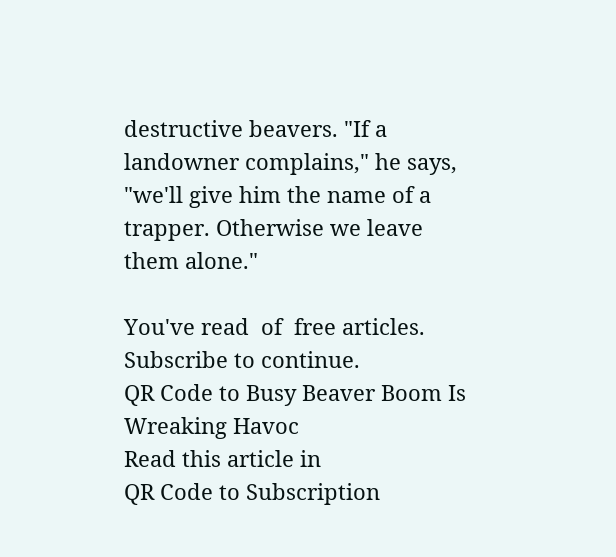destructive beavers. "If a landowner complains," he says, "we'll give him the name of a trapper. Otherwise we leave them alone."

You've read  of  free articles. Subscribe to continue.
QR Code to Busy Beaver Boom Is Wreaking Havoc
Read this article in
QR Code to Subscription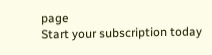page
Start your subscription today